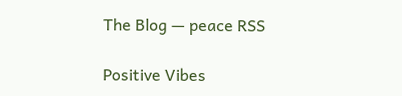The Blog — peace RSS

Positive Vibes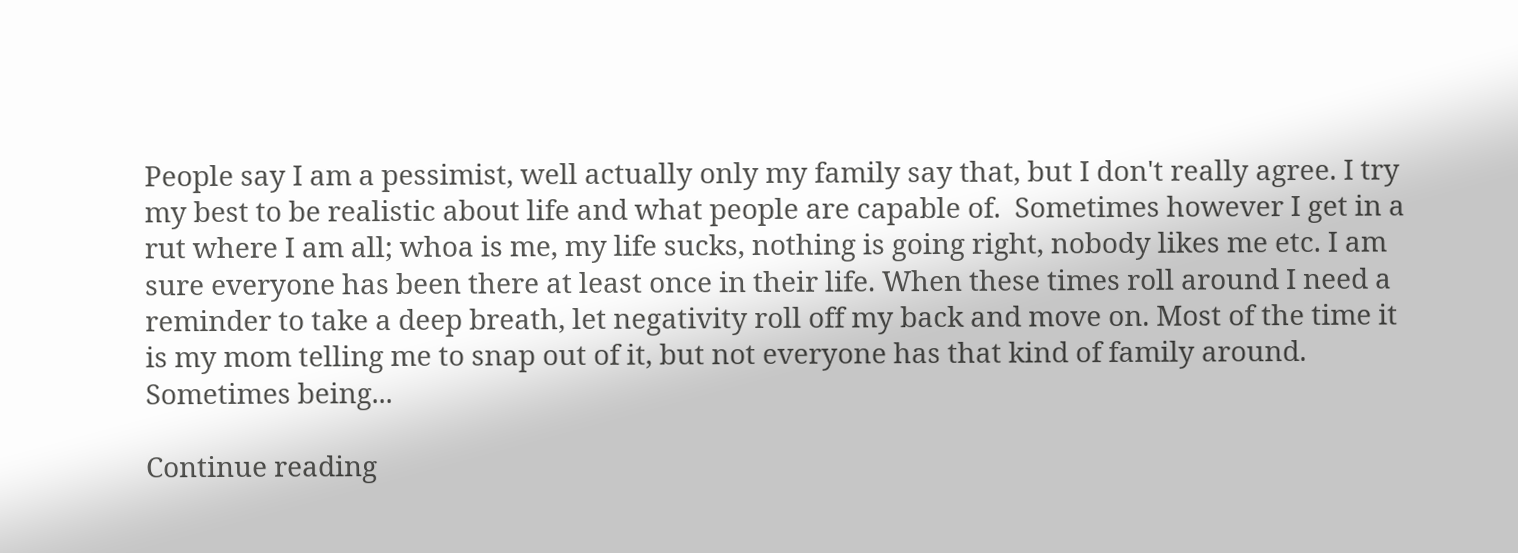People say I am a pessimist, well actually only my family say that, but I don't really agree. I try my best to be realistic about life and what people are capable of.  Sometimes however I get in a rut where I am all; whoa is me, my life sucks, nothing is going right, nobody likes me etc. I am sure everyone has been there at least once in their life. When these times roll around I need a reminder to take a deep breath, let negativity roll off my back and move on. Most of the time it is my mom telling me to snap out of it, but not everyone has that kind of family around. Sometimes being...

Continue reading